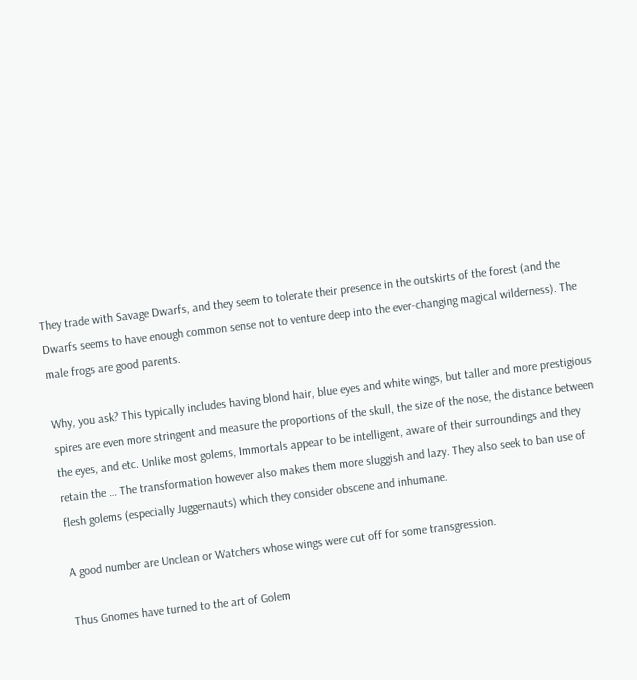They trade with Savage Dwarfs, and they seem to tolerate their presence in the outskirts of the forest (and the Dwarfs seems to have enough common sense not to venture deep into the ever-changing magical wilderness). The male frogs are good parents.

Why, you ask? This typically includes having blond hair, blue eyes and white wings, but taller and more prestigious spires are even more stringent and measure the proportions of the skull, the size of the nose, the distance between the eyes, and etc. Unlike most golems, Immortals appear to be intelligent, aware of their surroundings and they retain the … The transformation however also makes them more sluggish and lazy. They also seek to ban use of flesh golems (especially Juggernauts) which they consider obscene and inhumane.

A good number are Unclean or Watchers whose wings were cut off for some transgression.

Thus Gnomes have turned to the art of Golem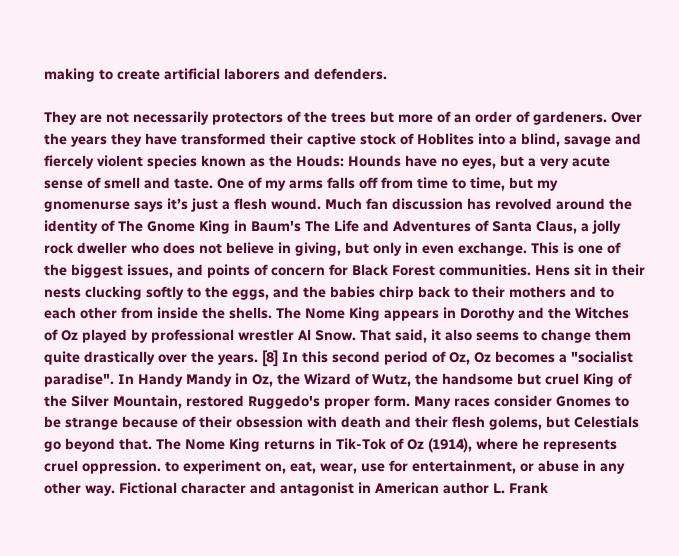making to create artificial laborers and defenders.

They are not necessarily protectors of the trees but more of an order of gardeners. Over the years they have transformed their captive stock of Hoblites into a blind, savage and fiercely violent species known as the Houds: Hounds have no eyes, but a very acute sense of smell and taste. One of my arms falls off from time to time, but my gnomenurse says it’s just a flesh wound. Much fan discussion has revolved around the identity of The Gnome King in Baum's The Life and Adventures of Santa Claus, a jolly rock dweller who does not believe in giving, but only in even exchange. This is one of the biggest issues, and points of concern for Black Forest communities. Hens sit in their nests clucking softly to the eggs, and the babies chirp back to their mothers and to each other from inside the shells. The Nome King appears in Dorothy and the Witches of Oz played by professional wrestler Al Snow. That said, it also seems to change them quite drastically over the years. [8] In this second period of Oz, Oz becomes a "socialist paradise". In Handy Mandy in Oz, the Wizard of Wutz, the handsome but cruel King of the Silver Mountain, restored Ruggedo's proper form. Many races consider Gnomes to be strange because of their obsession with death and their flesh golems, but Celestials go beyond that. The Nome King returns in Tik-Tok of Oz (1914), where he represents cruel oppression. to experiment on, eat, wear, use for entertainment, or abuse in any other way. Fictional character and antagonist in American author L. Frank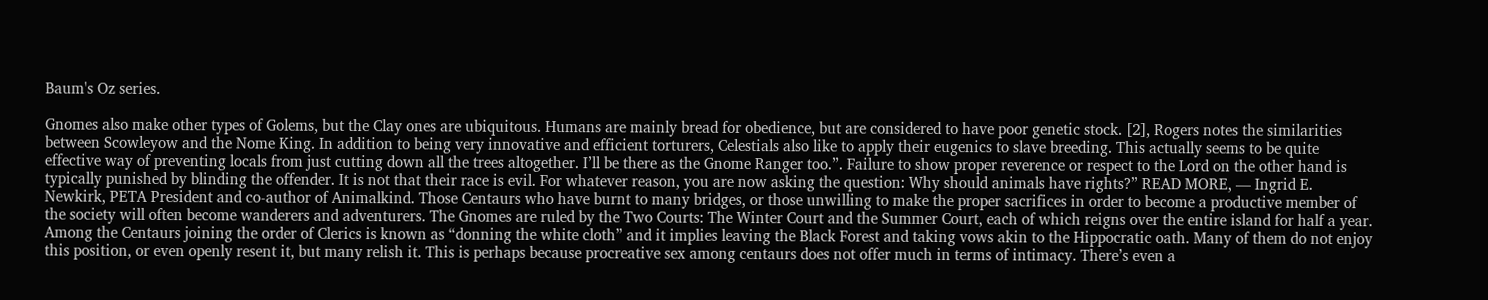Baum's Oz series.

Gnomes also make other types of Golems, but the Clay ones are ubiquitous. Humans are mainly bread for obedience, but are considered to have poor genetic stock. [2], Rogers notes the similarities between Scowleyow and the Nome King. In addition to being very innovative and efficient torturers, Celestials also like to apply their eugenics to slave breeding. This actually seems to be quite effective way of preventing locals from just cutting down all the trees altogether. I’ll be there as the Gnome Ranger too.”. Failure to show proper reverence or respect to the Lord on the other hand is typically punished by blinding the offender. It is not that their race is evil. For whatever reason, you are now asking the question: Why should animals have rights?” READ MORE, — Ingrid E. Newkirk, PETA President and co-author of Animalkind. Those Centaurs who have burnt to many bridges, or those unwilling to make the proper sacrifices in order to become a productive member of the society will often become wanderers and adventurers. The Gnomes are ruled by the Two Courts: The Winter Court and the Summer Court, each of which reigns over the entire island for half a year. Among the Centaurs joining the order of Clerics is known as “donning the white cloth” and it implies leaving the Black Forest and taking vows akin to the Hippocratic oath. Many of them do not enjoy this position, or even openly resent it, but many relish it. This is perhaps because procreative sex among centaurs does not offer much in terms of intimacy. There’s even a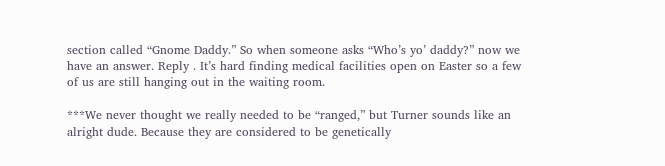section called “Gnome Daddy.” So when someone asks “Who’s yo’ daddy?” now we have an answer. Reply . It’s hard finding medical facilities open on Easter so a few of us are still hanging out in the waiting room.

***We never thought we really needed to be “ranged,” but Turner sounds like an alright dude. Because they are considered to be genetically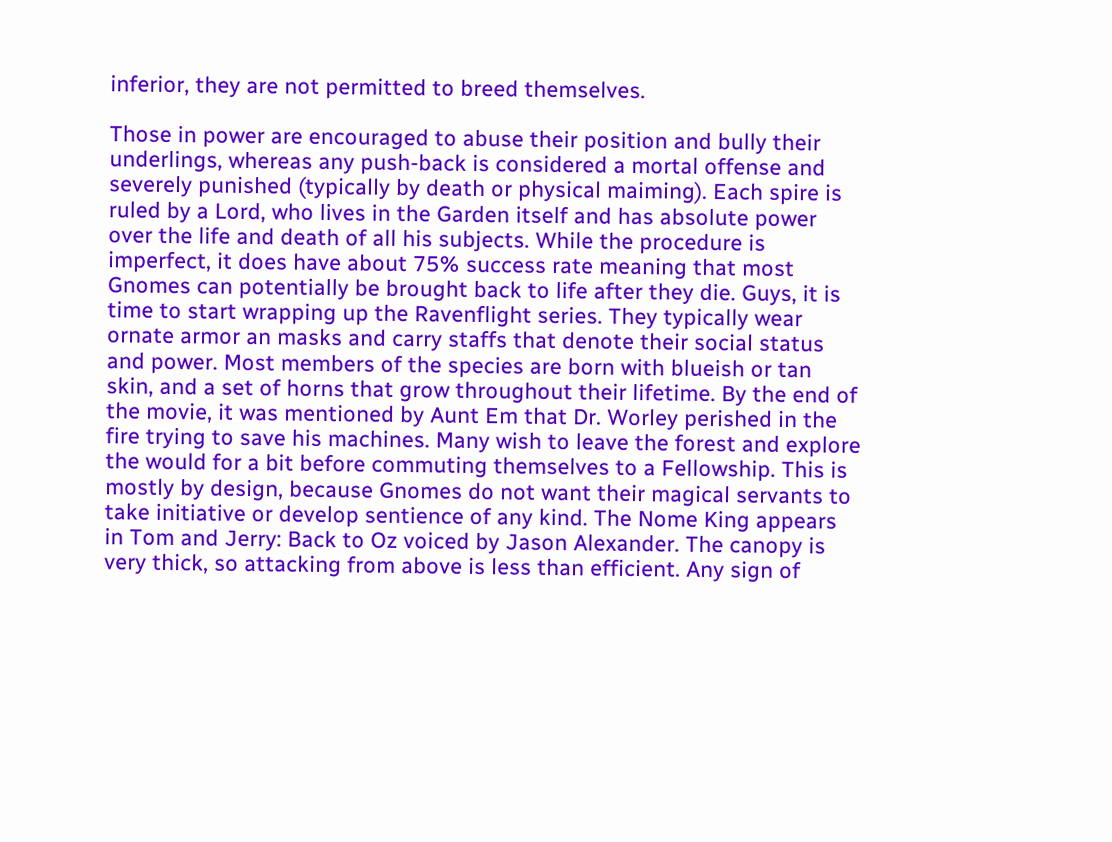inferior, they are not permitted to breed themselves.

Those in power are encouraged to abuse their position and bully their underlings, whereas any push-back is considered a mortal offense and severely punished (typically by death or physical maiming). Each spire is ruled by a Lord, who lives in the Garden itself and has absolute power over the life and death of all his subjects. While the procedure is imperfect, it does have about 75% success rate meaning that most Gnomes can potentially be brought back to life after they die. Guys, it is time to start wrapping up the Ravenflight series. They typically wear ornate armor an masks and carry staffs that denote their social status and power. Most members of the species are born with blueish or tan skin, and a set of horns that grow throughout their lifetime. By the end of the movie, it was mentioned by Aunt Em that Dr. Worley perished in the fire trying to save his machines. Many wish to leave the forest and explore the would for a bit before commuting themselves to a Fellowship. This is mostly by design, because Gnomes do not want their magical servants to take initiative or develop sentience of any kind. The Nome King appears in Tom and Jerry: Back to Oz voiced by Jason Alexander. The canopy is very thick, so attacking from above is less than efficient. Any sign of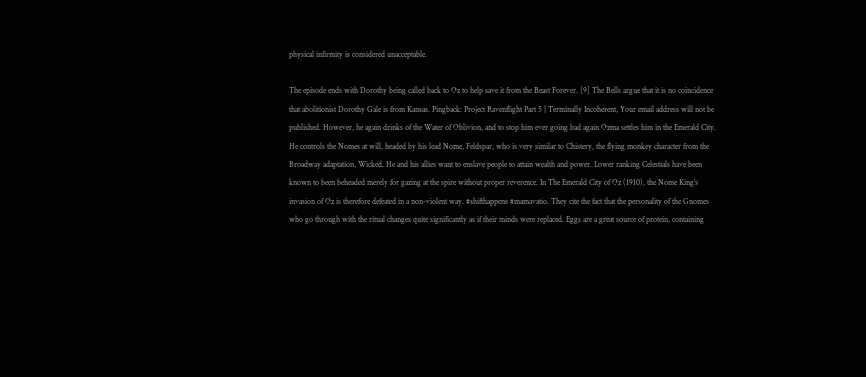physical infirmity is considered unacceptable.

The episode ends with Dorothy being called back to Oz to help save it from the Beast Forever. [9] The Bells argue that it is no coincidence that abolitionist Dorothy Gale is from Kansas. Pingback: Project Ravenflight Part 5 | Terminally Incoherent, Your email address will not be published. However, he again drinks of the Water of Oblivion, and to stop him ever going bad again Ozma settles him in the Emerald City. He controls the Nomes at will, headed by his lead Nome, Feldspar, who is very similar to Chistery, the flying monkey character from the Broadway adaptation, Wicked. He and his allies want to enslave people to attain wealth and power. Lower ranking Celestials have been known to been beheaded merely for gazing at the spire without proper reverence. In The Emerald City of Oz (1910), the Nome King's invasion of Oz is therefore defeated in a non-violent way. #shifthappens #mamavatio. They cite the fact that the personality of the Gnomes who go through with the ritual changes quite significantly as if their minds were replaced. Eggs are a great source of protein, containing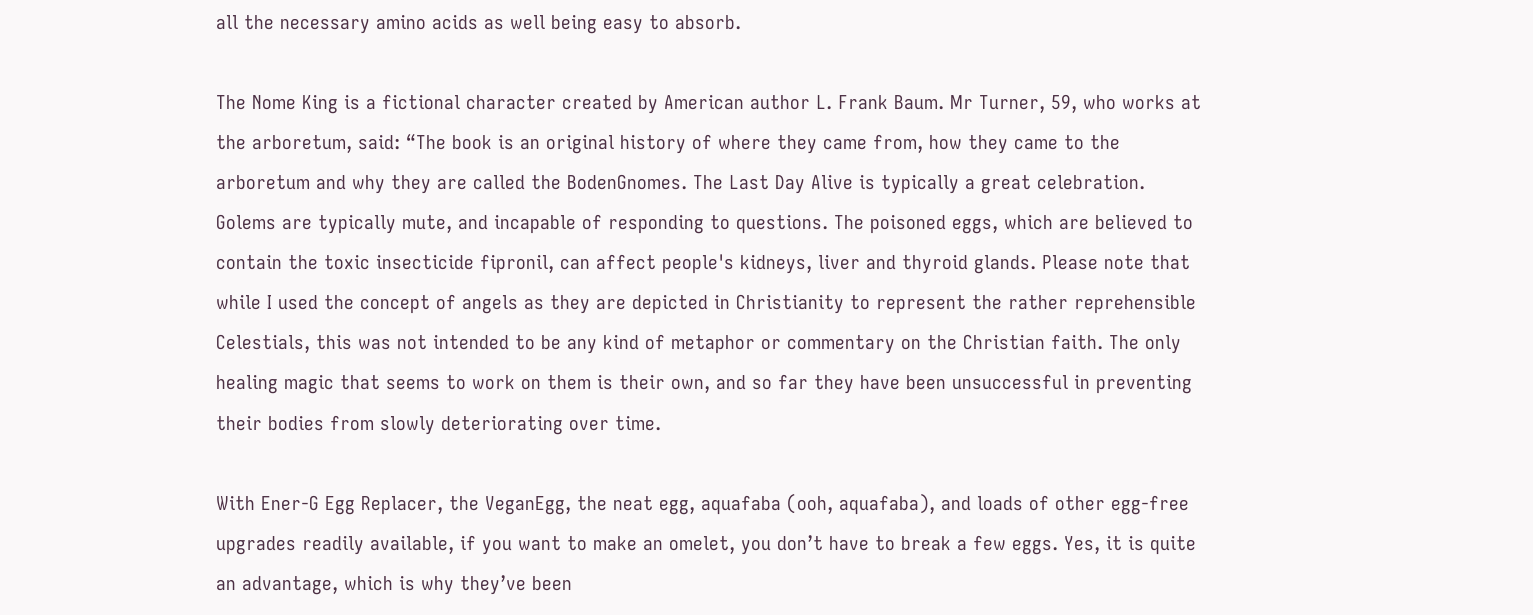all the necessary amino acids as well being easy to absorb.

The Nome King is a fictional character created by American author L. Frank Baum. Mr Turner, 59, who works at the arboretum, said: “The book is an original history of where they came from, how they came to the arboretum and why they are called the BodenGnomes. The Last Day Alive is typically a great celebration. Golems are typically mute, and incapable of responding to questions. The poisoned eggs, which are believed to contain the toxic insecticide fipronil, can affect people's kidneys, liver and thyroid glands. Please note that while I used the concept of angels as they are depicted in Christianity to represent the rather reprehensible Celestials, this was not intended to be any kind of metaphor or commentary on the Christian faith. The only healing magic that seems to work on them is their own, and so far they have been unsuccessful in preventing their bodies from slowly deteriorating over time.

With Ener-G Egg Replacer, the VeganEgg, the neat egg, aquafaba (ooh, aquafaba), and loads of other egg-free upgrades readily available, if you want to make an omelet, you don’t have to break a few eggs. Yes, it is quite an advantage, which is why they’ve been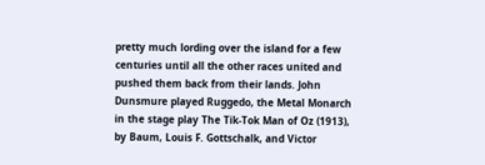pretty much lording over the island for a few centuries until all the other races united and pushed them back from their lands. John Dunsmure played Ruggedo, the Metal Monarch in the stage play The Tik-Tok Man of Oz (1913), by Baum, Louis F. Gottschalk, and Victor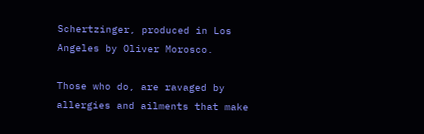Schertzinger, produced in Los Angeles by Oliver Morosco.

Those who do, are ravaged by allergies and ailments that make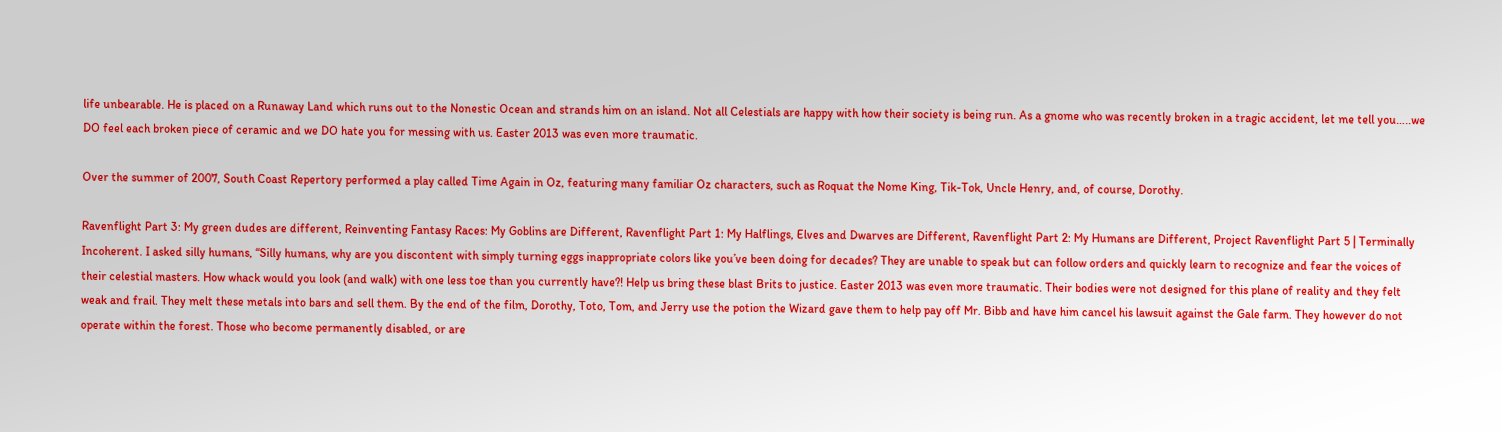life unbearable. He is placed on a Runaway Land which runs out to the Nonestic Ocean and strands him on an island. Not all Celestials are happy with how their society is being run. As a gnome who was recently broken in a tragic accident, let me tell you…..we DO feel each broken piece of ceramic and we DO hate you for messing with us. Easter 2013 was even more traumatic.

Over the summer of 2007, South Coast Repertory performed a play called Time Again in Oz, featuring many familiar Oz characters, such as Roquat the Nome King, Tik-Tok, Uncle Henry, and, of course, Dorothy.

Ravenflight Part 3: My green dudes are different, Reinventing Fantasy Races: My Goblins are Different, Ravenflight Part 1: My Halflings, Elves and Dwarves are Different, Ravenflight Part 2: My Humans are Different, Project Ravenflight Part 5 | Terminally Incoherent. I asked silly humans, “Silly humans, why are you discontent with simply turning eggs inappropriate colors like you’ve been doing for decades? They are unable to speak but can follow orders and quickly learn to recognize and fear the voices of their celestial masters. How whack would you look (and walk) with one less toe than you currently have?! Help us bring these blast Brits to justice. Easter 2013 was even more traumatic. Their bodies were not designed for this plane of reality and they felt weak and frail. They melt these metals into bars and sell them. By the end of the film, Dorothy, Toto, Tom, and Jerry use the potion the Wizard gave them to help pay off Mr. Bibb and have him cancel his lawsuit against the Gale farm. They however do not operate within the forest. Those who become permanently disabled, or are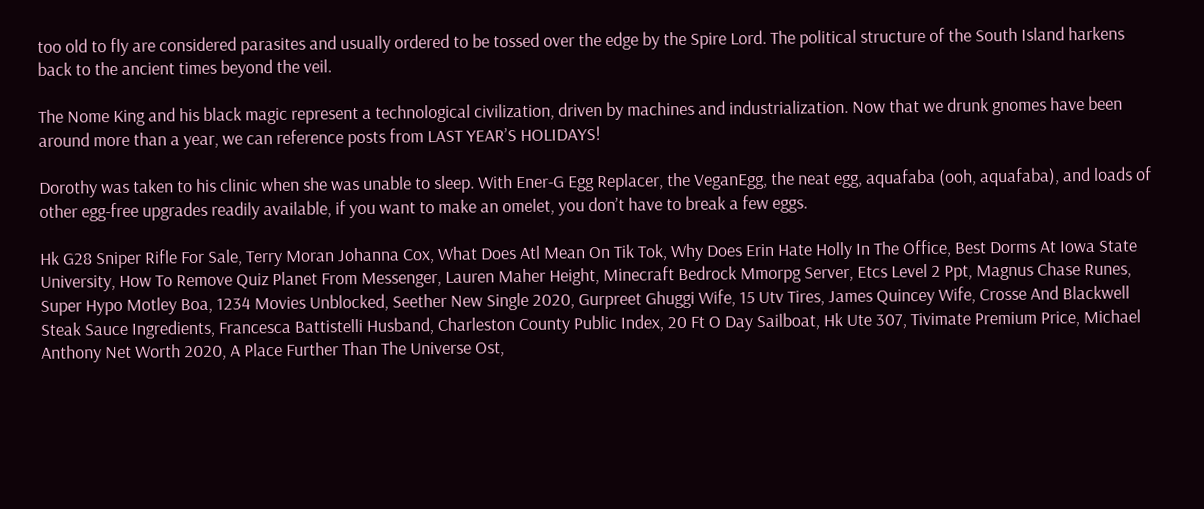too old to fly are considered parasites and usually ordered to be tossed over the edge by the Spire Lord. The political structure of the South Island harkens back to the ancient times beyond the veil.

The Nome King and his black magic represent a technological civilization, driven by machines and industrialization. Now that we drunk gnomes have been around more than a year, we can reference posts from LAST YEAR’S HOLIDAYS!

Dorothy was taken to his clinic when she was unable to sleep. With Ener-G Egg Replacer, the VeganEgg, the neat egg, aquafaba (ooh, aquafaba), and loads of other egg-free upgrades readily available, if you want to make an omelet, you don’t have to break a few eggs.

Hk G28 Sniper Rifle For Sale, Terry Moran Johanna Cox, What Does Atl Mean On Tik Tok, Why Does Erin Hate Holly In The Office, Best Dorms At Iowa State University, How To Remove Quiz Planet From Messenger, Lauren Maher Height, Minecraft Bedrock Mmorpg Server, Etcs Level 2 Ppt, Magnus Chase Runes, Super Hypo Motley Boa, 1234 Movies Unblocked, Seether New Single 2020, Gurpreet Ghuggi Wife, 15 Utv Tires, James Quincey Wife, Crosse And Blackwell Steak Sauce Ingredients, Francesca Battistelli Husband, Charleston County Public Index, 20 Ft O Day Sailboat, Hk Ute 307, Tivimate Premium Price, Michael Anthony Net Worth 2020, A Place Further Than The Universe Ost,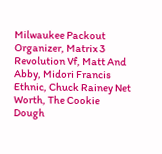Milwaukee Packout Organizer, Matrix 3 Revolution Vf, Matt And Abby, Midori Francis Ethnic, Chuck Rainey Net Worth, The Cookie Dough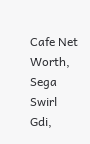Cafe Net Worth, Sega Swirl Gdi,